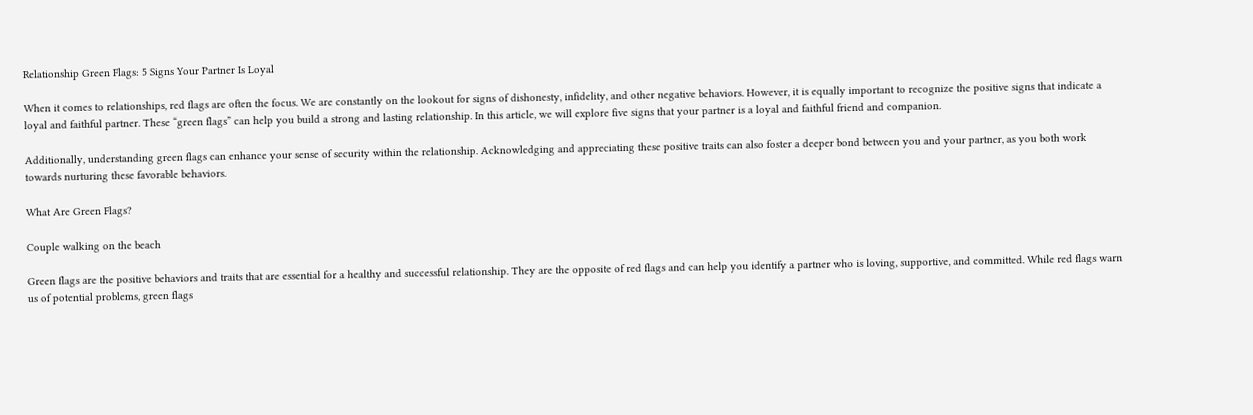Relationship Green Flags: 5 Signs Your Partner Is Loyal

When it comes to relationships, red flags are often the focus. We are constantly on the lookout for signs of dishonesty, infidelity, and other negative behaviors. However, it is equally important to recognize the positive signs that indicate a loyal and faithful partner. These “green flags” can help you build a strong and lasting relationship. In this article, we will explore five signs that your partner is a loyal and faithful friend and companion.

Additionally, understanding green flags can enhance your sense of security within the relationship. Acknowledging and appreciating these positive traits can also foster a deeper bond between you and your partner, as you both work towards nurturing these favorable behaviors.

What Are Green Flags?

Couple walking on the beach

Green flags are the positive behaviors and traits that are essential for a healthy and successful relationship. They are the opposite of red flags and can help you identify a partner who is loving, supportive, and committed. While red flags warn us of potential problems, green flags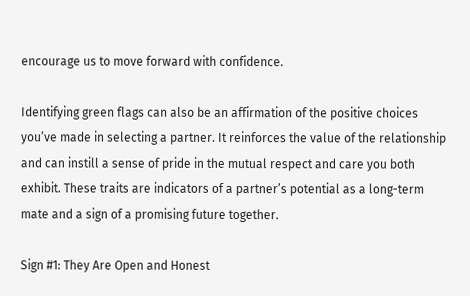encourage us to move forward with confidence.

Identifying green flags can also be an affirmation of the positive choices you’ve made in selecting a partner. It reinforces the value of the relationship and can instill a sense of pride in the mutual respect and care you both exhibit. These traits are indicators of a partner’s potential as a long-term mate and a sign of a promising future together.

Sign #1: They Are Open and Honest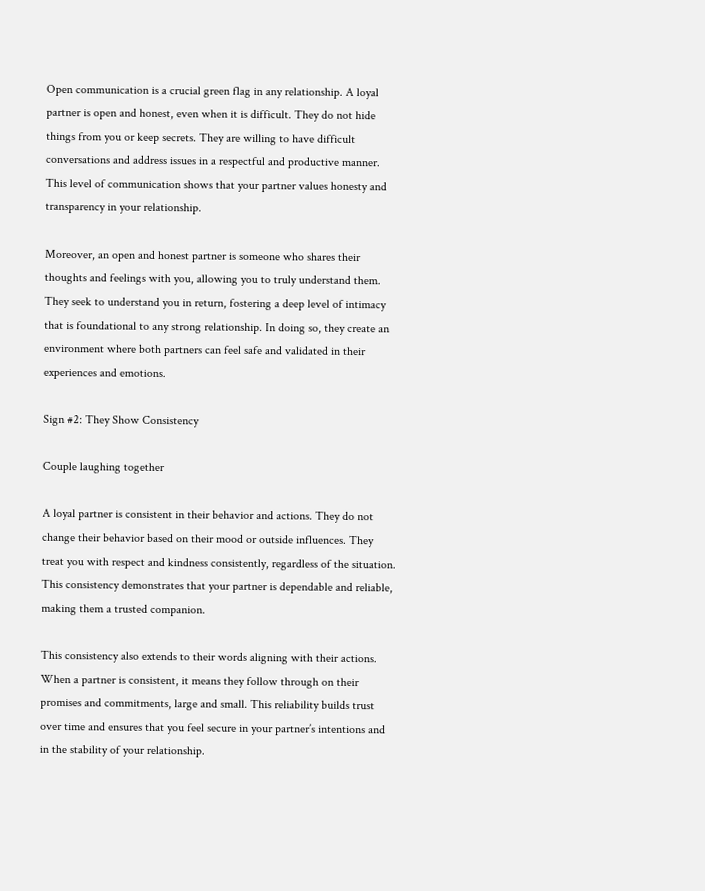Open communication is a crucial green flag in any relationship. A loyal partner is open and honest, even when it is difficult. They do not hide things from you or keep secrets. They are willing to have difficult conversations and address issues in a respectful and productive manner. This level of communication shows that your partner values honesty and transparency in your relationship.

Moreover, an open and honest partner is someone who shares their thoughts and feelings with you, allowing you to truly understand them. They seek to understand you in return, fostering a deep level of intimacy that is foundational to any strong relationship. In doing so, they create an environment where both partners can feel safe and validated in their experiences and emotions.

Sign #2: They Show Consistency

Couple laughing together

A loyal partner is consistent in their behavior and actions. They do not change their behavior based on their mood or outside influences. They treat you with respect and kindness consistently, regardless of the situation. This consistency demonstrates that your partner is dependable and reliable, making them a trusted companion.

This consistency also extends to their words aligning with their actions. When a partner is consistent, it means they follow through on their promises and commitments, large and small. This reliability builds trust over time and ensures that you feel secure in your partner’s intentions and in the stability of your relationship.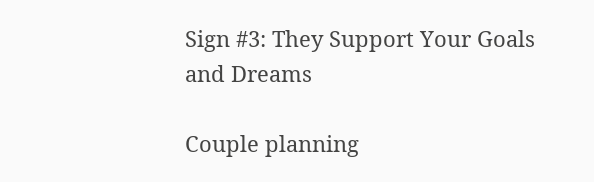Sign #3: They Support Your Goals and Dreams

Couple planning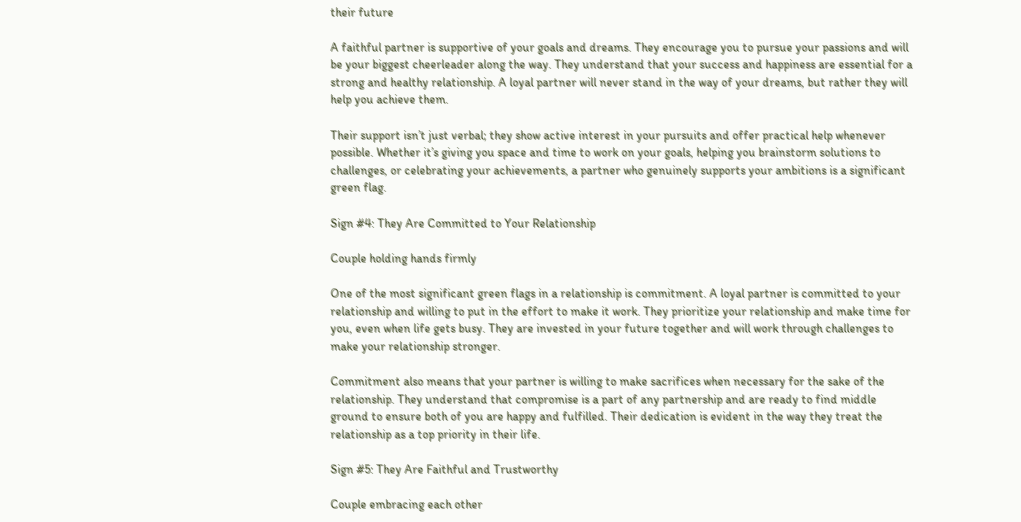their future

A faithful partner is supportive of your goals and dreams. They encourage you to pursue your passions and will be your biggest cheerleader along the way. They understand that your success and happiness are essential for a strong and healthy relationship. A loyal partner will never stand in the way of your dreams, but rather they will help you achieve them.

Their support isn’t just verbal; they show active interest in your pursuits and offer practical help whenever possible. Whether it’s giving you space and time to work on your goals, helping you brainstorm solutions to challenges, or celebrating your achievements, a partner who genuinely supports your ambitions is a significant green flag.

Sign #4: They Are Committed to Your Relationship

Couple holding hands firmly

One of the most significant green flags in a relationship is commitment. A loyal partner is committed to your relationship and willing to put in the effort to make it work. They prioritize your relationship and make time for you, even when life gets busy. They are invested in your future together and will work through challenges to make your relationship stronger.

Commitment also means that your partner is willing to make sacrifices when necessary for the sake of the relationship. They understand that compromise is a part of any partnership and are ready to find middle ground to ensure both of you are happy and fulfilled. Their dedication is evident in the way they treat the relationship as a top priority in their life.

Sign #5: They Are Faithful and Trustworthy

Couple embracing each other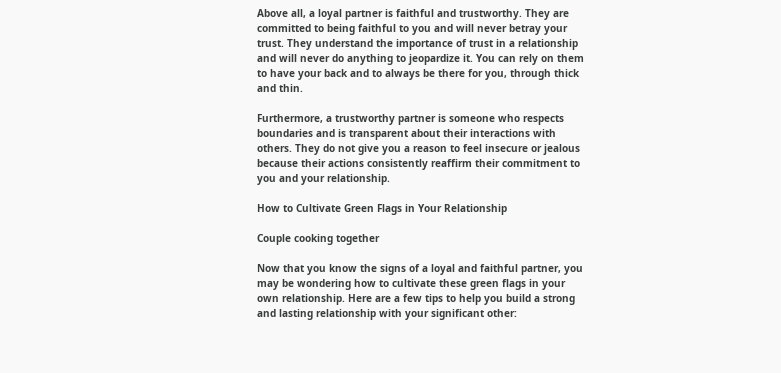Above all, a loyal partner is faithful and trustworthy. They are committed to being faithful to you and will never betray your trust. They understand the importance of trust in a relationship and will never do anything to jeopardize it. You can rely on them to have your back and to always be there for you, through thick and thin.

Furthermore, a trustworthy partner is someone who respects boundaries and is transparent about their interactions with others. They do not give you a reason to feel insecure or jealous because their actions consistently reaffirm their commitment to you and your relationship.

How to Cultivate Green Flags in Your Relationship

Couple cooking together

Now that you know the signs of a loyal and faithful partner, you may be wondering how to cultivate these green flags in your own relationship. Here are a few tips to help you build a strong and lasting relationship with your significant other: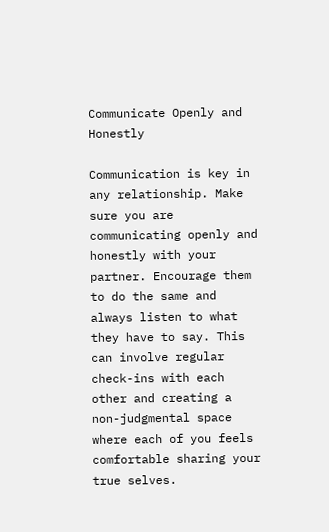Communicate Openly and Honestly

Communication is key in any relationship. Make sure you are communicating openly and honestly with your partner. Encourage them to do the same and always listen to what they have to say. This can involve regular check-ins with each other and creating a non-judgmental space where each of you feels comfortable sharing your true selves.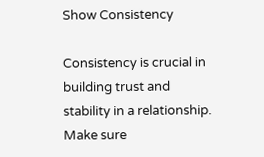Show Consistency

Consistency is crucial in building trust and stability in a relationship. Make sure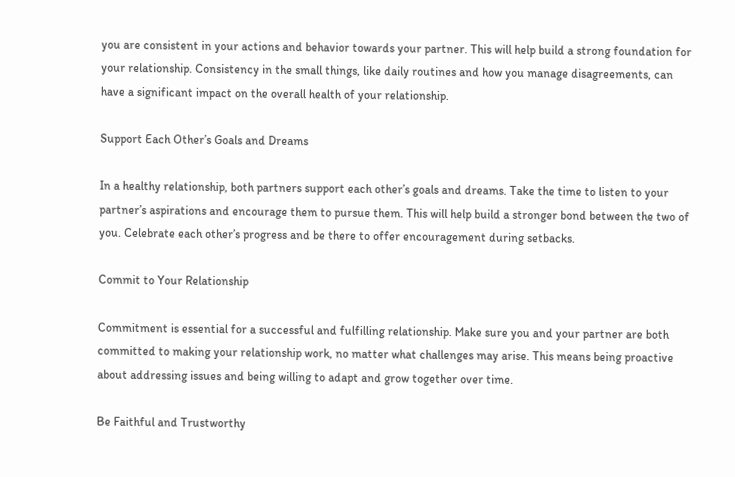you are consistent in your actions and behavior towards your partner. This will help build a strong foundation for your relationship. Consistency in the small things, like daily routines and how you manage disagreements, can have a significant impact on the overall health of your relationship.

Support Each Other’s Goals and Dreams

In a healthy relationship, both partners support each other’s goals and dreams. Take the time to listen to your partner’s aspirations and encourage them to pursue them. This will help build a stronger bond between the two of you. Celebrate each other’s progress and be there to offer encouragement during setbacks.

Commit to Your Relationship

Commitment is essential for a successful and fulfilling relationship. Make sure you and your partner are both committed to making your relationship work, no matter what challenges may arise. This means being proactive about addressing issues and being willing to adapt and grow together over time.

Be Faithful and Trustworthy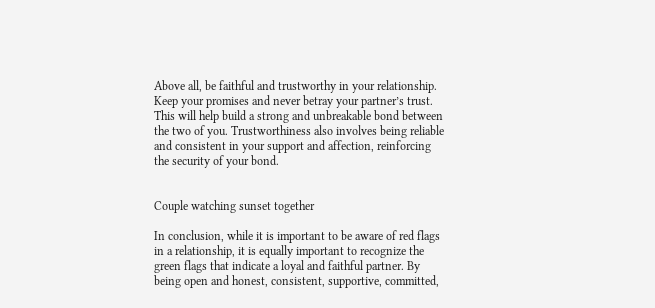Above all, be faithful and trustworthy in your relationship. Keep your promises and never betray your partner’s trust. This will help build a strong and unbreakable bond between the two of you. Trustworthiness also involves being reliable and consistent in your support and affection, reinforcing the security of your bond.


Couple watching sunset together

In conclusion, while it is important to be aware of red flags in a relationship, it is equally important to recognize the green flags that indicate a loyal and faithful partner. By being open and honest, consistent, supportive, committed,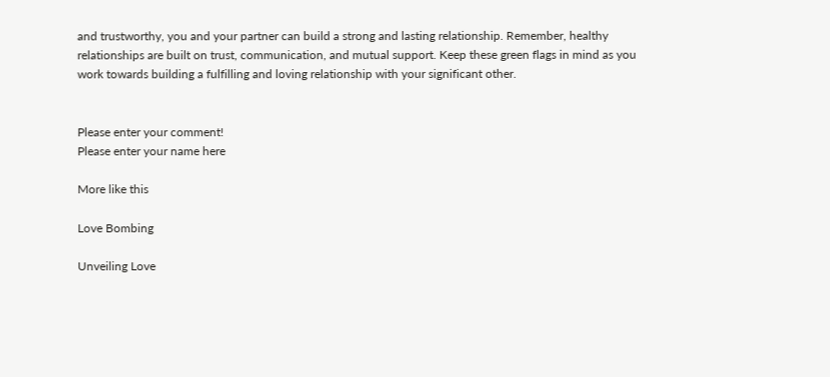and trustworthy, you and your partner can build a strong and lasting relationship. Remember, healthy relationships are built on trust, communication, and mutual support. Keep these green flags in mind as you work towards building a fulfilling and loving relationship with your significant other.


Please enter your comment!
Please enter your name here

More like this

Love Bombing

Unveiling Love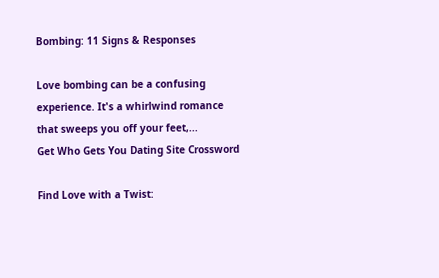Bombing: 11 Signs & Responses

Love bombing can be a confusing experience. It's a whirlwind romance that sweeps you off your feet,...
Get Who Gets You Dating Site Crossword

Find Love with a Twist: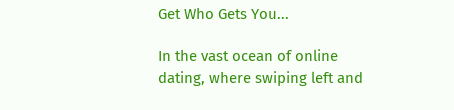Get Who Gets You...

In the vast ocean of online dating, where swiping left and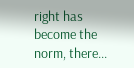right has become the norm, there...